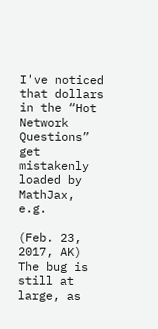I've noticed that dollars in the “Hot Network Questions” get mistakenly loaded by MathJax, e.g.

(Feb. 23, 2017, AK) The bug is still at large, as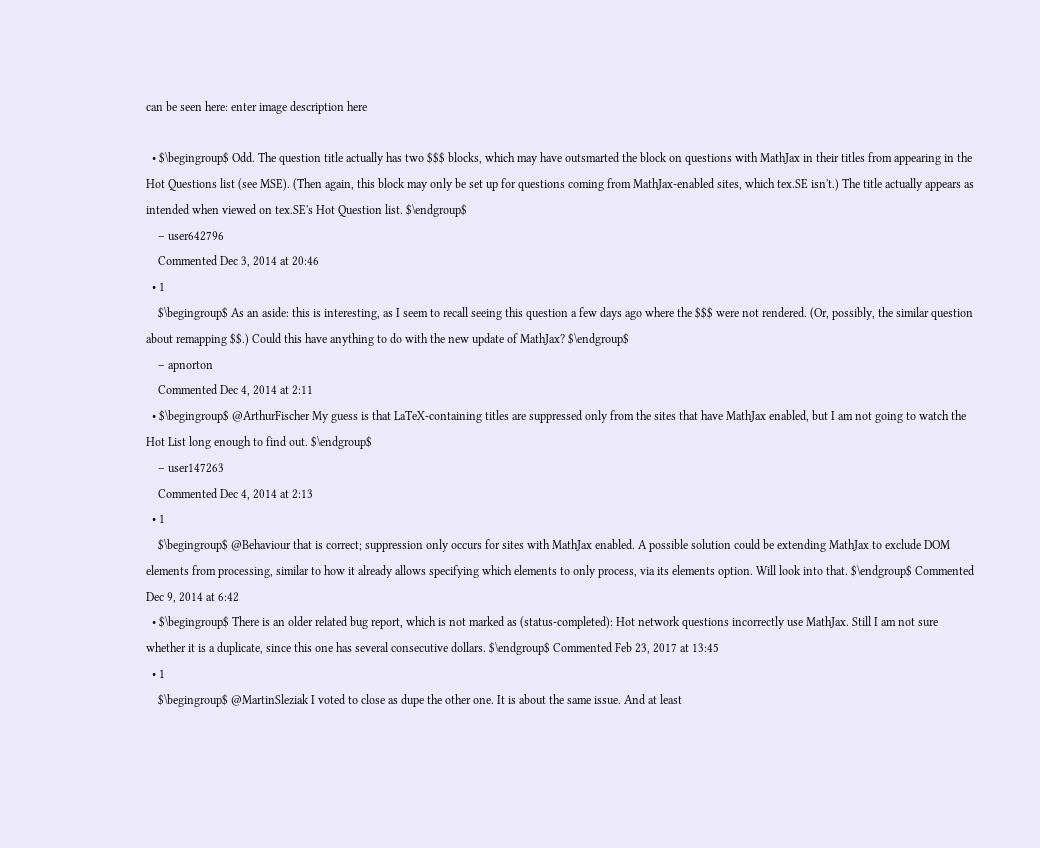can be seen here: enter image description here

  • $\begingroup$ Odd. The question title actually has two $$$ blocks, which may have outsmarted the block on questions with MathJax in their titles from appearing in the Hot Questions list (see MSE). (Then again, this block may only be set up for questions coming from MathJax-enabled sites, which tex.SE isn't.) The title actually appears as intended when viewed on tex.SE's Hot Question list. $\endgroup$
    – user642796
    Commented Dec 3, 2014 at 20:46
  • 1
    $\begingroup$ As an aside: this is interesting, as I seem to recall seeing this question a few days ago where the $$$ were not rendered. (Or, possibly, the similar question about remapping $$.) Could this have anything to do with the new update of MathJax? $\endgroup$
    – apnorton
    Commented Dec 4, 2014 at 2:11
  • $\begingroup$ @ArthurFischer My guess is that LaTeX-containing titles are suppressed only from the sites that have MathJax enabled, but I am not going to watch the Hot List long enough to find out. $\endgroup$
    – user147263
    Commented Dec 4, 2014 at 2:13
  • 1
    $\begingroup$ @Behaviour that is correct; suppression only occurs for sites with MathJax enabled. A possible solution could be extending MathJax to exclude DOM elements from processing, similar to how it already allows specifying which elements to only process, via its elements option. Will look into that. $\endgroup$ Commented Dec 9, 2014 at 6:42
  • $\begingroup$ There is an older related bug report, which is not marked as (status-completed): Hot network questions incorrectly use MathJax. Still I am not sure whether it is a duplicate, since this one has several consecutive dollars. $\endgroup$ Commented Feb 23, 2017 at 13:45
  • 1
    $\begingroup$ @MartinSleziak I voted to close as dupe the other one. It is about the same issue. And at least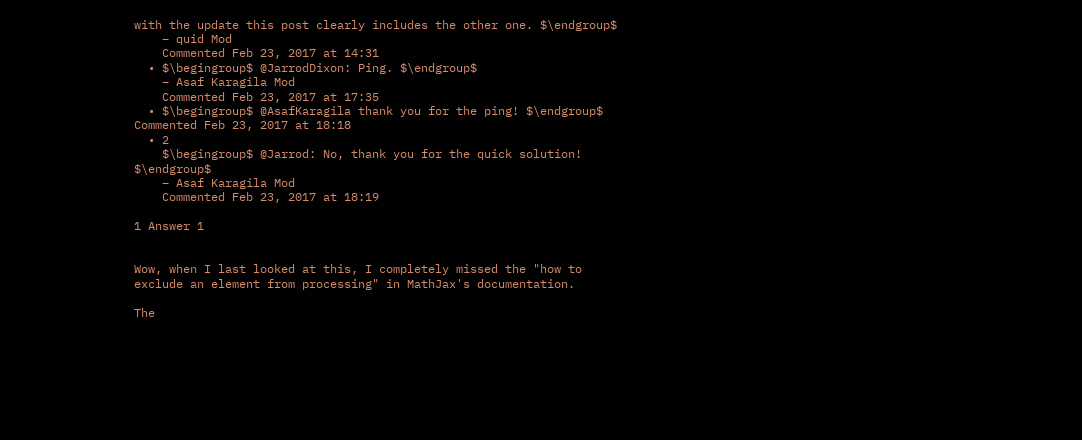with the update this post clearly includes the other one. $\endgroup$
    – quid Mod
    Commented Feb 23, 2017 at 14:31
  • $\begingroup$ @JarrodDixon: Ping. $\endgroup$
    – Asaf Karagila Mod
    Commented Feb 23, 2017 at 17:35
  • $\begingroup$ @AsafKaragila thank you for the ping! $\endgroup$ Commented Feb 23, 2017 at 18:18
  • 2
    $\begingroup$ @Jarrod: No, thank you for the quick solution! $\endgroup$
    – Asaf Karagila Mod
    Commented Feb 23, 2017 at 18:19

1 Answer 1


Wow, when I last looked at this, I completely missed the "how to exclude an element from processing" in MathJax's documentation.

The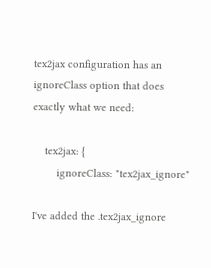tex2jax configuration has an ignoreClass option that does exactly what we need:

    tex2jax: {
        ignoreClass: "tex2jax_ignore"

I've added the .tex2jax_ignore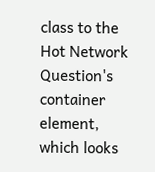class to the Hot Network Question's container element, which looks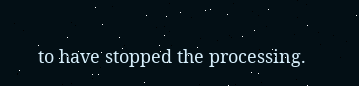to have stopped the processing.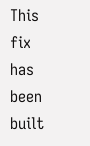This fix has been built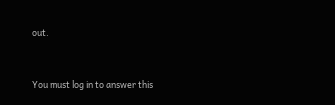out.


You must log in to answer this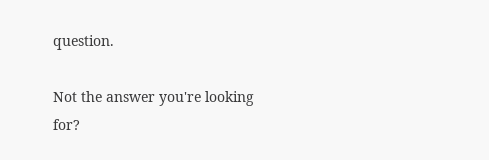question.

Not the answer you're looking for?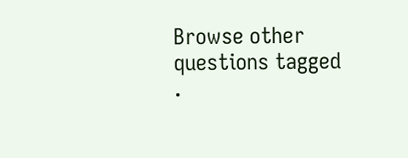Browse other questions tagged .